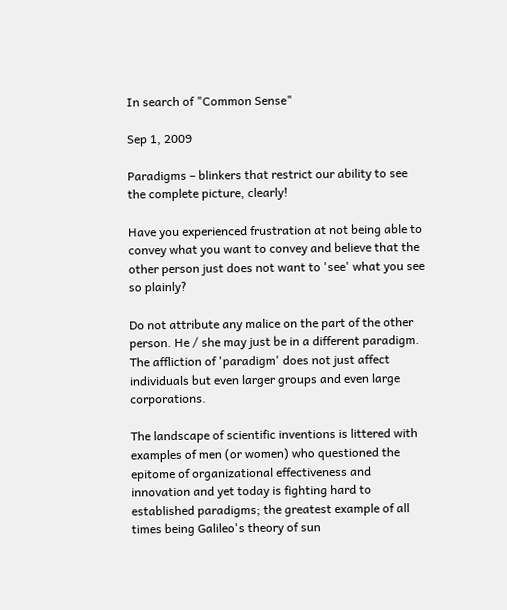In search of "Common Sense"

Sep 1, 2009

Paradigms – blinkers that restrict our ability to see the complete picture, clearly!

Have you experienced frustration at not being able to convey what you want to convey and believe that the other person just does not want to 'see' what you see so plainly?

Do not attribute any malice on the part of the other person. He / she may just be in a different paradigm. The affliction of 'paradigm' does not just affect individuals but even larger groups and even large corporations.

The landscape of scientific inventions is littered with examples of men (or women) who questioned the epitome of organizational effectiveness and innovation and yet today is fighting hard to established paradigms; the greatest example of all times being Galileo's theory of sun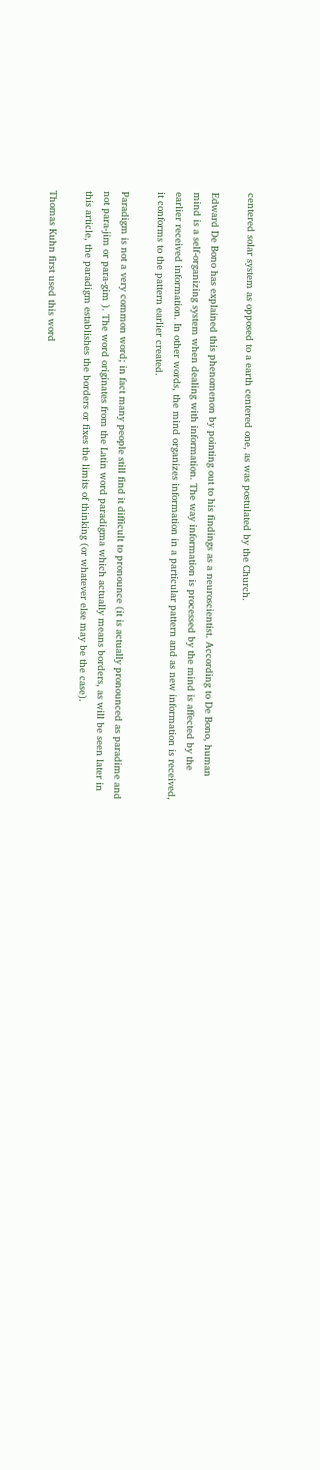centered solar system as opposed to a earth centered one, as was postulated by the Church.

Edward De Bono has explained this phenomenon by pointing out to his findings as a neuroscientist. According to De Bono, human mind is a self-organizing system when dealing with information. The way information is processed by the mind is affected by the earlier received information. In other words, the mind organizes information in a particular pattern and as new information is received, it conforms to the pattern earlier created.

Paradigm is not a very common word; in fact many people still find it difficult to pronounce (it is actually pronounced as paradime and not para-jim or para-gim ). The word originates from the Latin word paradigma which actually means borders, as will be seen later in this article, the paradigm establishes the borders or fixes the limits of thinking (or whatever else may be the case).

Thomas Kuhn first used this word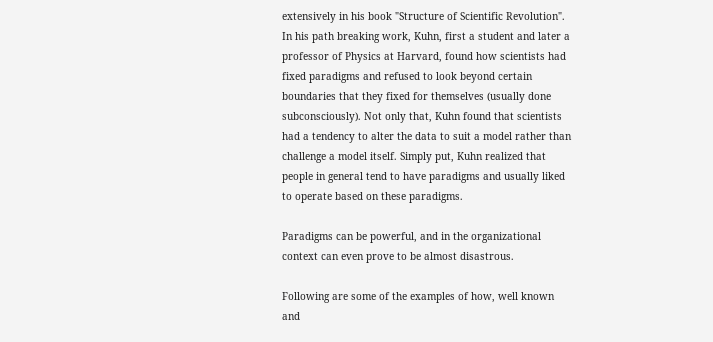extensively in his book "Structure of Scientific Revolution". In his path breaking work, Kuhn, first a student and later a professor of Physics at Harvard, found how scientists had fixed paradigms and refused to look beyond certain boundaries that they fixed for themselves (usually done subconsciously). Not only that, Kuhn found that scientists had a tendency to alter the data to suit a model rather than challenge a model itself. Simply put, Kuhn realized that people in general tend to have paradigms and usually liked to operate based on these paradigms.

Paradigms can be powerful, and in the organizational context can even prove to be almost disastrous.

Following are some of the examples of how, well known and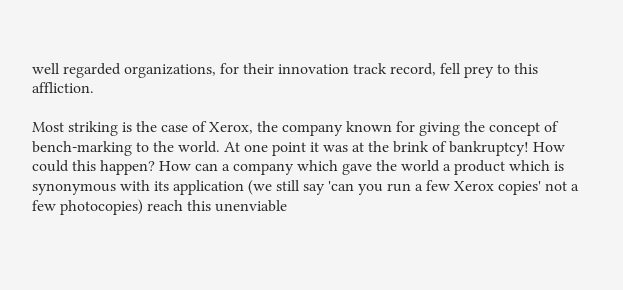well regarded organizations, for their innovation track record, fell prey to this affliction.

Most striking is the case of Xerox, the company known for giving the concept of bench-marking to the world. At one point it was at the brink of bankruptcy! How could this happen? How can a company which gave the world a product which is synonymous with its application (we still say 'can you run a few Xerox copies' not a few photocopies) reach this unenviable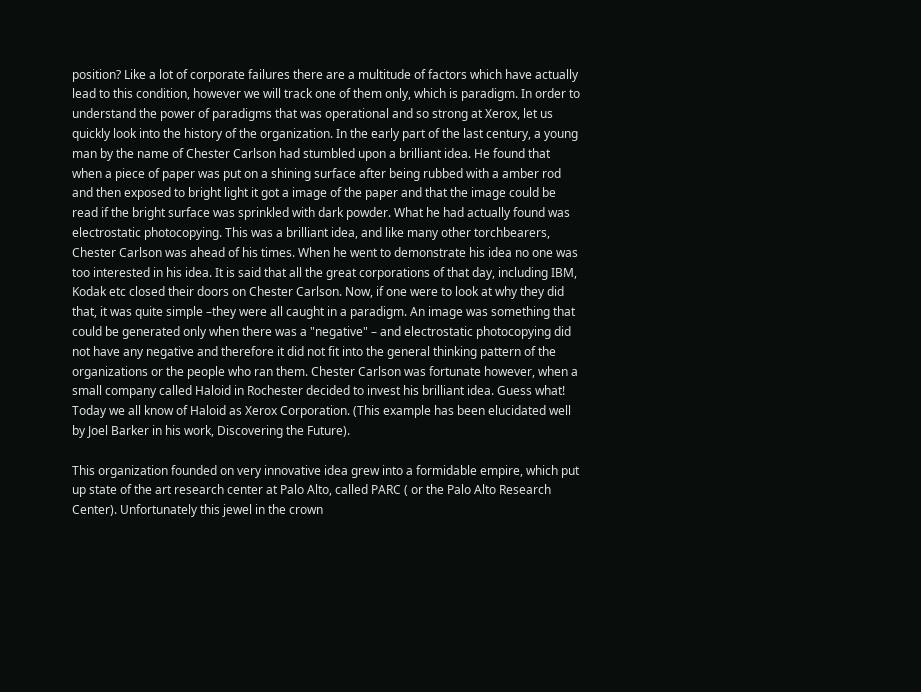position? Like a lot of corporate failures there are a multitude of factors which have actually lead to this condition, however we will track one of them only, which is paradigm. In order to understand the power of paradigms that was operational and so strong at Xerox, let us quickly look into the history of the organization. In the early part of the last century, a young man by the name of Chester Carlson had stumbled upon a brilliant idea. He found that when a piece of paper was put on a shining surface after being rubbed with a amber rod and then exposed to bright light it got a image of the paper and that the image could be read if the bright surface was sprinkled with dark powder. What he had actually found was electrostatic photocopying. This was a brilliant idea, and like many other torchbearers, Chester Carlson was ahead of his times. When he went to demonstrate his idea no one was too interested in his idea. It is said that all the great corporations of that day, including IBM, Kodak etc closed their doors on Chester Carlson. Now, if one were to look at why they did that, it was quite simple –they were all caught in a paradigm. An image was something that could be generated only when there was a "negative" – and electrostatic photocopying did not have any negative and therefore it did not fit into the general thinking pattern of the organizations or the people who ran them. Chester Carlson was fortunate however, when a small company called Haloid in Rochester decided to invest his brilliant idea. Guess what! Today we all know of Haloid as Xerox Corporation. (This example has been elucidated well by Joel Barker in his work, Discovering the Future).

This organization founded on very innovative idea grew into a formidable empire, which put up state of the art research center at Palo Alto, called PARC ( or the Palo Alto Research Center). Unfortunately this jewel in the crown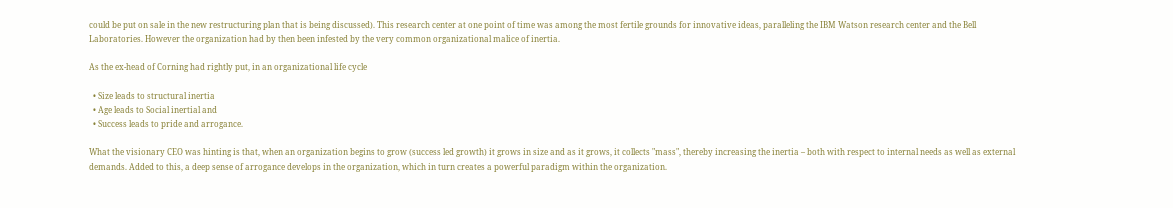could be put on sale in the new restructuring plan that is being discussed). This research center at one point of time was among the most fertile grounds for innovative ideas, paralleling the IBM Watson research center and the Bell Laboratories. However the organization had by then been infested by the very common organizational malice of inertia.

As the ex-head of Corning had rightly put, in an organizational life cycle

  • Size leads to structural inertia
  • Age leads to Social inertial and
  • Success leads to pride and arrogance.

What the visionary CEO was hinting is that, when an organization begins to grow (success led growth) it grows in size and as it grows, it collects "mass", thereby increasing the inertia – both with respect to internal needs as well as external demands. Added to this, a deep sense of arrogance develops in the organization, which in turn creates a powerful paradigm within the organization.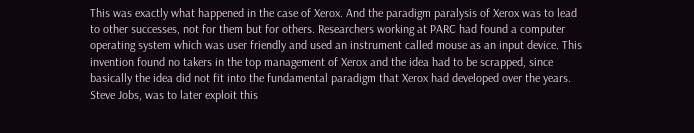This was exactly what happened in the case of Xerox. And the paradigm paralysis of Xerox was to lead to other successes, not for them but for others. Researchers working at PARC had found a computer operating system which was user friendly and used an instrument called mouse as an input device. This invention found no takers in the top management of Xerox and the idea had to be scrapped, since basically the idea did not fit into the fundamental paradigm that Xerox had developed over the years. Steve Jobs, was to later exploit this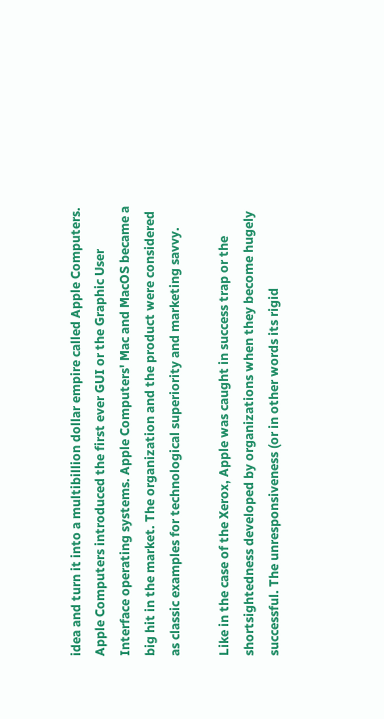idea and turn it into a multibillion dollar empire called Apple Computers. Apple Computers introduced the first ever GUI or the Graphic User Interface operating systems. Apple Computers' Mac and MacOS became a big hit in the market. The organization and the product were considered as classic examples for technological superiority and marketing savvy.

Like in the case of the Xerox, Apple was caught in success trap or the shortsightedness developed by organizations when they become hugely successful. The unresponsiveness (or in other words its rigid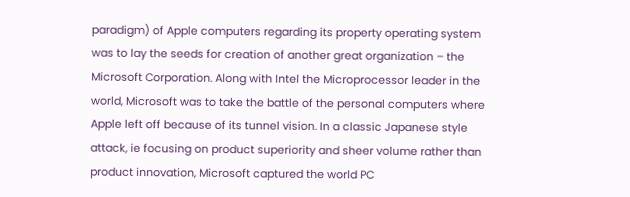paradigm) of Apple computers regarding its property operating system was to lay the seeds for creation of another great organization – the Microsoft Corporation. Along with Intel the Microprocessor leader in the world, Microsoft was to take the battle of the personal computers where Apple left off because of its tunnel vision. In a classic Japanese style attack, ie focusing on product superiority and sheer volume rather than product innovation, Microsoft captured the world PC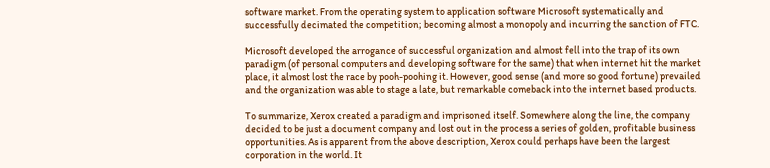software market. From the operating system to application software Microsoft systematically and successfully decimated the competition; becoming almost a monopoly and incurring the sanction of FTC.

Microsoft developed the arrogance of successful organization and almost fell into the trap of its own paradigm (of personal computers and developing software for the same) that when internet hit the market place, it almost lost the race by pooh-poohing it. However, good sense (and more so good fortune) prevailed and the organization was able to stage a late, but remarkable comeback into the internet based products.

To summarize, Xerox created a paradigm and imprisoned itself. Somewhere along the line, the company decided to be just a document company and lost out in the process a series of golden, profitable business opportunities. As is apparent from the above description, Xerox could perhaps have been the largest corporation in the world. It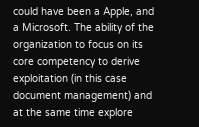could have been a Apple, and a Microsoft. The ability of the organization to focus on its core competency to derive exploitation (in this case document management) and at the same time explore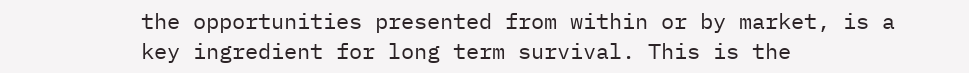the opportunities presented from within or by market, is a key ingredient for long term survival. This is the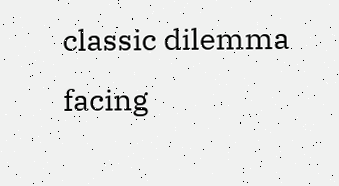classic dilemma facing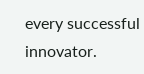every successful innovator.